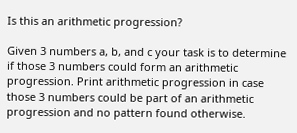Is this an arithmetic progression?

Given 3 numbers a, b, and c your task is to determine if those 3 numbers could form an arithmetic progression. Print arithmetic progression in case those 3 numbers could be part of an arithmetic progression and no pattern found otherwise.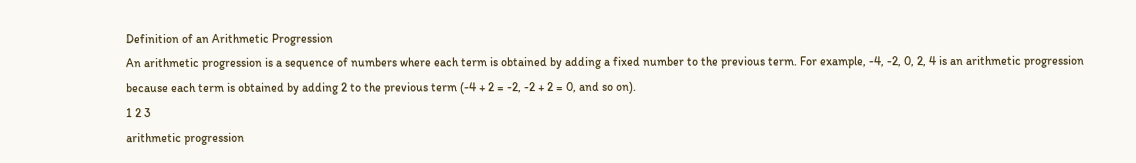Definition of an Arithmetic Progression
An arithmetic progression is a sequence of numbers where each term is obtained by adding a fixed number to the previous term. For example, -4, -2, 0, 2, 4 is an arithmetic progression because each term is obtained by adding 2 to the previous term (-4 + 2 = -2, -2 + 2 = 0, and so on).
1 2 3
arithmetic progression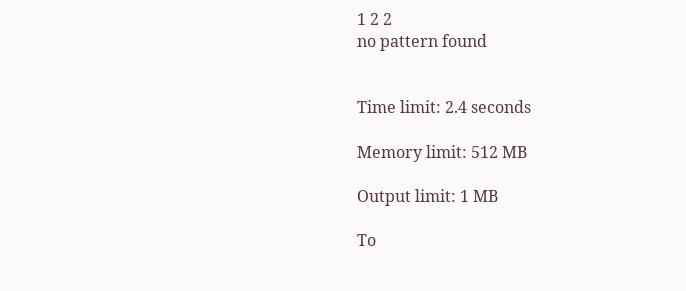1 2 2
no pattern found


Time limit: 2.4 seconds

Memory limit: 512 MB

Output limit: 1 MB

To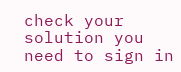check your solution you need to sign in